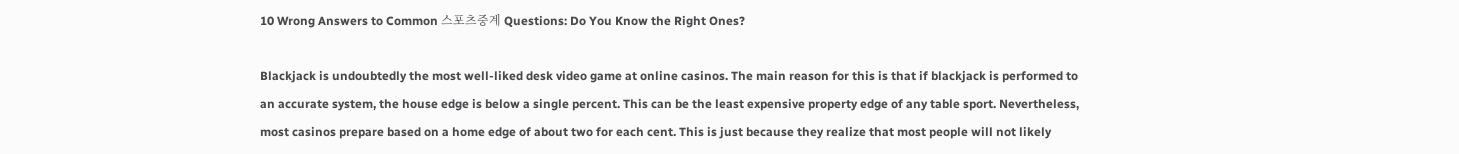10 Wrong Answers to Common 스포츠중계 Questions: Do You Know the Right Ones?

Blackjack is undoubtedly the most well-liked desk video game at online casinos. The main reason for this is that if blackjack is performed to an accurate system, the house edge is below a single percent. This can be the least expensive property edge of any table sport. Nevertheless, most casinos prepare based on a home edge of about two for each cent. This is just because they realize that most people will not likely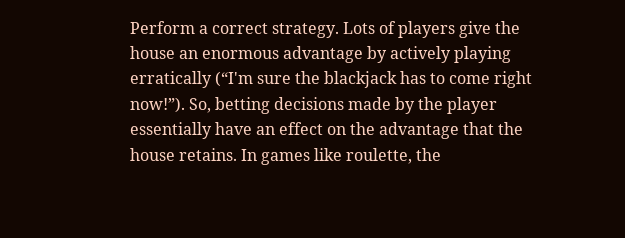Perform a correct strategy. Lots of players give the house an enormous advantage by actively playing erratically (“I'm sure the blackjack has to come right now!”). So, betting decisions made by the player essentially have an effect on the advantage that the house retains. In games like roulette, the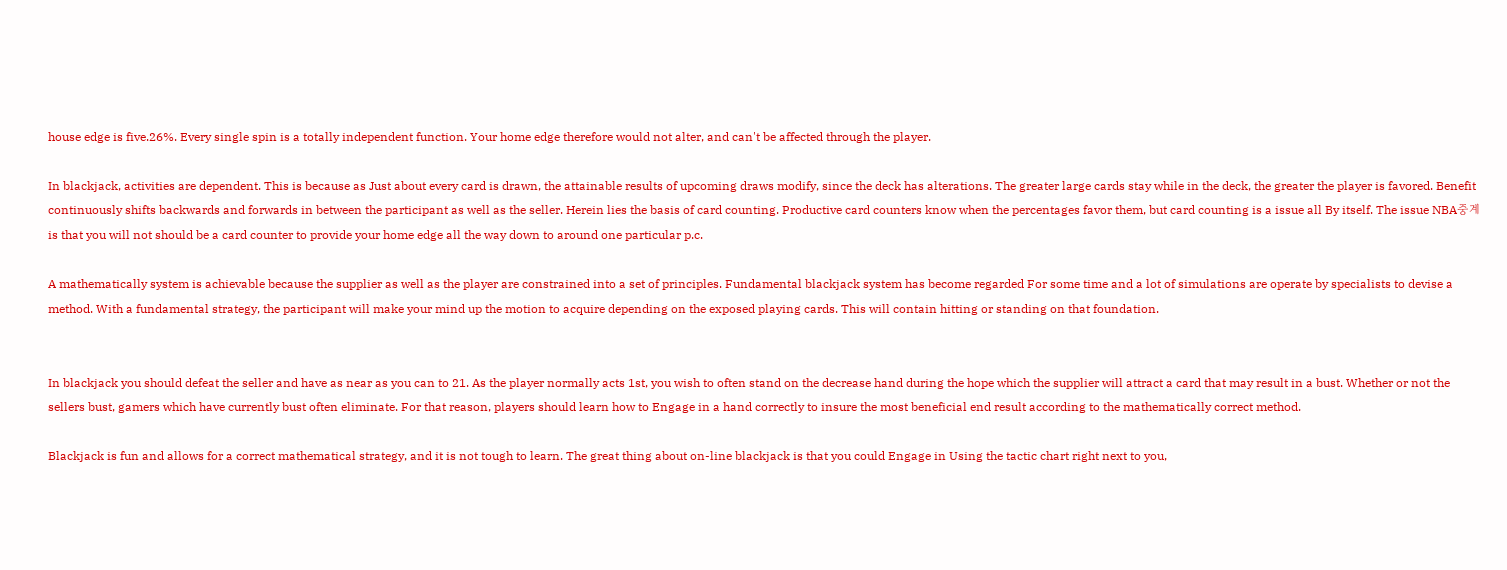house edge is five.26%. Every single spin is a totally independent function. Your home edge therefore would not alter, and can't be affected through the player.

In blackjack, activities are dependent. This is because as Just about every card is drawn, the attainable results of upcoming draws modify, since the deck has alterations. The greater large cards stay while in the deck, the greater the player is favored. Benefit continuously shifts backwards and forwards in between the participant as well as the seller. Herein lies the basis of card counting. Productive card counters know when the percentages favor them, but card counting is a issue all By itself. The issue NBA중계 is that you will not should be a card counter to provide your home edge all the way down to around one particular p.c.

A mathematically system is achievable because the supplier as well as the player are constrained into a set of principles. Fundamental blackjack system has become regarded For some time and a lot of simulations are operate by specialists to devise a method. With a fundamental strategy, the participant will make your mind up the motion to acquire depending on the exposed playing cards. This will contain hitting or standing on that foundation.


In blackjack you should defeat the seller and have as near as you can to 21. As the player normally acts 1st, you wish to often stand on the decrease hand during the hope which the supplier will attract a card that may result in a bust. Whether or not the sellers bust, gamers which have currently bust often eliminate. For that reason, players should learn how to Engage in a hand correctly to insure the most beneficial end result according to the mathematically correct method.

Blackjack is fun and allows for a correct mathematical strategy, and it is not tough to learn. The great thing about on-line blackjack is that you could Engage in Using the tactic chart right next to you,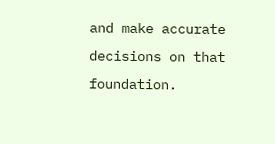and make accurate decisions on that foundation.